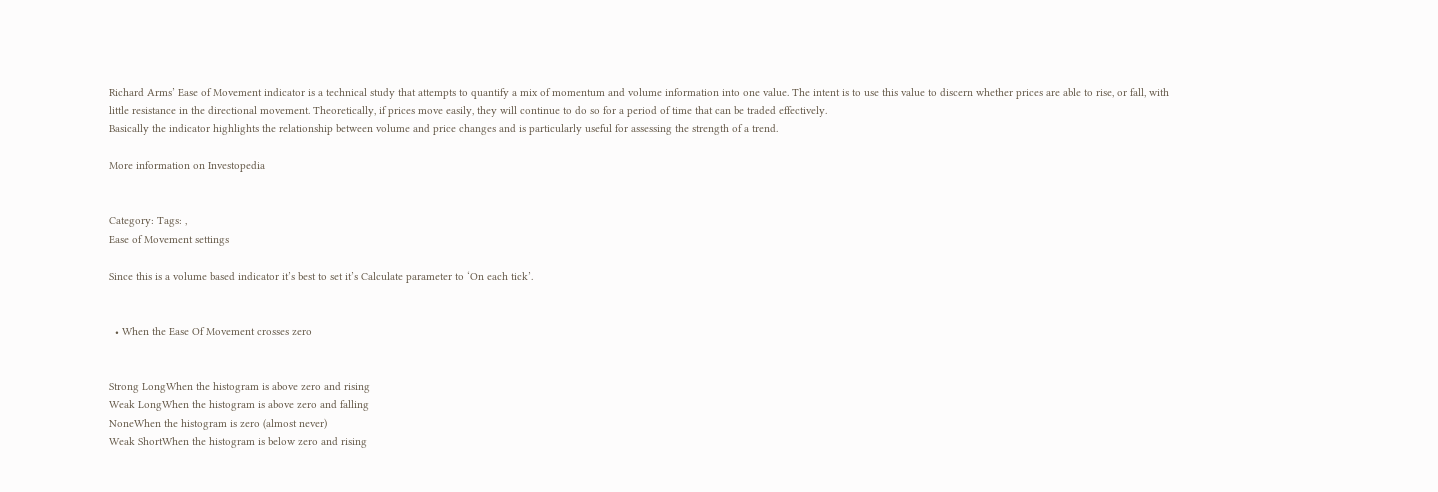Richard Arms’ Ease of Movement indicator is a technical study that attempts to quantify a mix of momentum and volume information into one value. The intent is to use this value to discern whether prices are able to rise, or fall, with little resistance in the directional movement. Theoretically, if prices move easily, they will continue to do so for a period of time that can be traded effectively.
Basically the indicator highlights the relationship between volume and price changes and is particularly useful for assessing the strength of a trend.

More information on Investopedia


Category: Tags: ,
Ease of Movement settings

Since this is a volume based indicator it’s best to set it’s Calculate parameter to ‘On each tick’.


  • When the Ease Of Movement crosses zero


Strong LongWhen the histogram is above zero and rising
Weak LongWhen the histogram is above zero and falling
NoneWhen the histogram is zero (almost never)
Weak ShortWhen the histogram is below zero and rising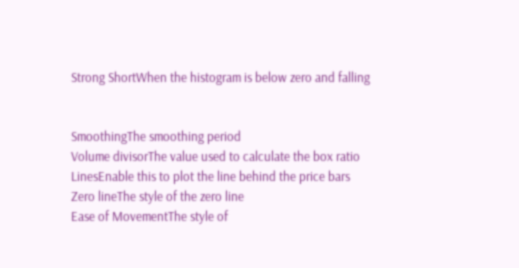Strong ShortWhen the histogram is below zero and falling


SmoothingThe smoothing period
Volume divisorThe value used to calculate the box ratio
LinesEnable this to plot the line behind the price bars
Zero lineThe style of the zero line
Ease of MovementThe style of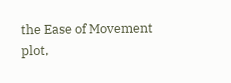the Ease of Movement plot,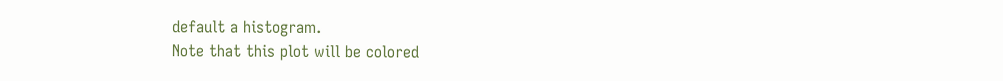default a histogram.
Note that this plot will be colored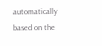automatically based on the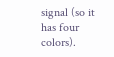signal (so it has four colors).